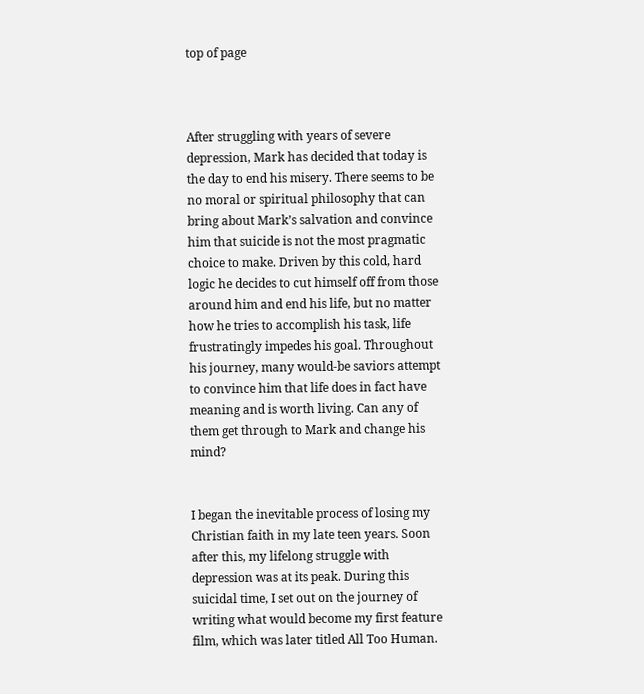top of page



After struggling with years of severe depression, Mark has decided that today is the day to end his misery. There seems to be no moral or spiritual philosophy that can bring about Mark’s salvation and convince him that suicide is not the most pragmatic choice to make. Driven by this cold, hard logic he decides to cut himself off from those around him and end his life, but no matter how he tries to accomplish his task, life frustratingly impedes his goal. Throughout his journey, many would-be saviors attempt to convince him that life does in fact have meaning and is worth living. Can any of them get through to Mark and change his mind?


I began the inevitable process of losing my Christian faith in my late teen years. Soon after this, my lifelong struggle with depression was at its peak. During this suicidal time, I set out on the journey of writing what would become my first feature film, which was later titled All Too Human.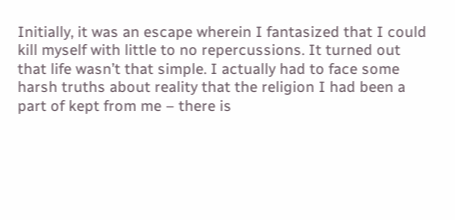Initially, it was an escape wherein I fantasized that I could kill myself with little to no repercussions. It turned out that life wasn’t that simple. I actually had to face some harsh truths about reality that the religion I had been a part of kept from me – there is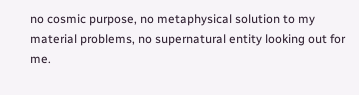no cosmic purpose, no metaphysical solution to my material problems, no supernatural entity looking out for me.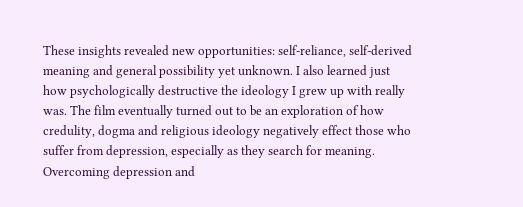These insights revealed new opportunities: self-reliance, self-derived meaning and general possibility yet unknown. I also learned just how psychologically destructive the ideology I grew up with really was. The film eventually turned out to be an exploration of how credulity, dogma and religious ideology negatively effect those who suffer from depression, especially as they search for meaning. Overcoming depression and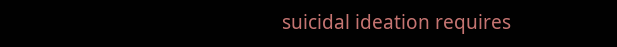suicidal ideation requires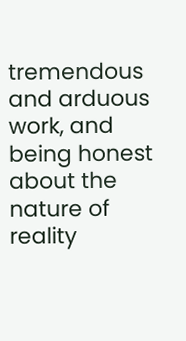tremendous and arduous work, and being honest about the nature of reality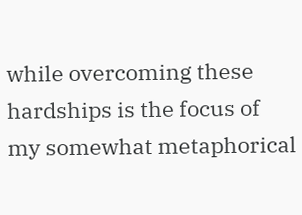while overcoming these hardships is the focus of my somewhat metaphorical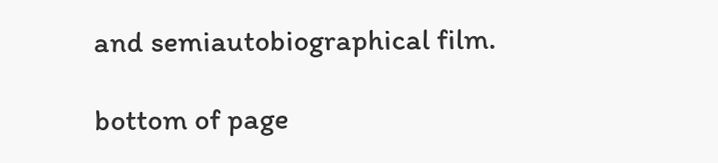and semiautobiographical film.

bottom of page